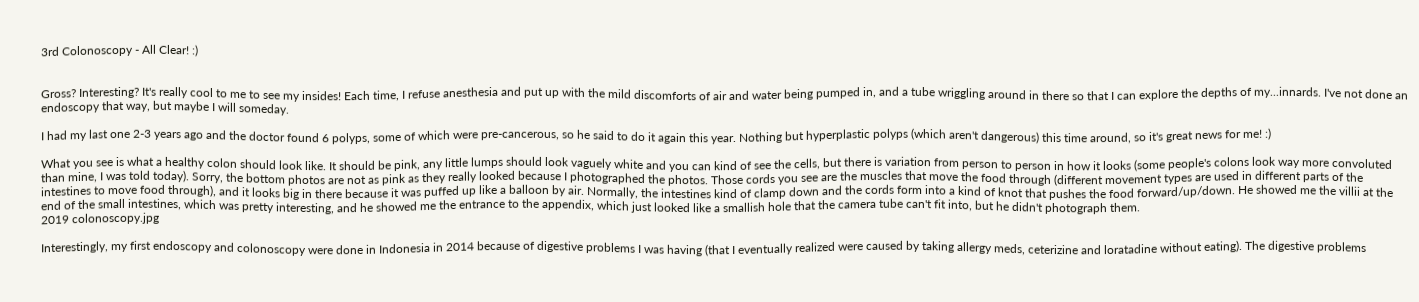3rd Colonoscopy - All Clear! :)


Gross? Interesting? It's really cool to me to see my insides! Each time, I refuse anesthesia and put up with the mild discomforts of air and water being pumped in, and a tube wriggling around in there so that I can explore the depths of my...innards. I've not done an endoscopy that way, but maybe I will someday.

I had my last one 2-3 years ago and the doctor found 6 polyps, some of which were pre-cancerous, so he said to do it again this year. Nothing but hyperplastic polyps (which aren't dangerous) this time around, so it's great news for me! :)

What you see is what a healthy colon should look like. It should be pink, any little lumps should look vaguely white and you can kind of see the cells, but there is variation from person to person in how it looks (some people's colons look way more convoluted than mine, I was told today). Sorry, the bottom photos are not as pink as they really looked because I photographed the photos. Those cords you see are the muscles that move the food through (different movement types are used in different parts of the intestines to move food through), and it looks big in there because it was puffed up like a balloon by air. Normally, the intestines kind of clamp down and the cords form into a kind of knot that pushes the food forward/up/down. He showed me the villii at the end of the small intestines, which was pretty interesting, and he showed me the entrance to the appendix, which just looked like a smallish hole that the camera tube can't fit into, but he didn't photograph them.
2019 colonoscopy.jpg

Interestingly, my first endoscopy and colonoscopy were done in Indonesia in 2014 because of digestive problems I was having (that I eventually realized were caused by taking allergy meds, ceterizine and loratadine without eating). The digestive problems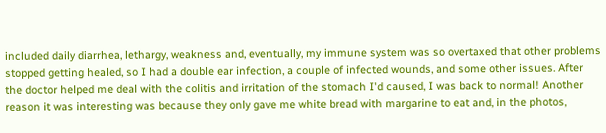included daily diarrhea, lethargy, weakness and, eventually, my immune system was so overtaxed that other problems stopped getting healed, so I had a double ear infection, a couple of infected wounds, and some other issues. After the doctor helped me deal with the colitis and irritation of the stomach I'd caused, I was back to normal! Another reason it was interesting was because they only gave me white bread with margarine to eat and, in the photos,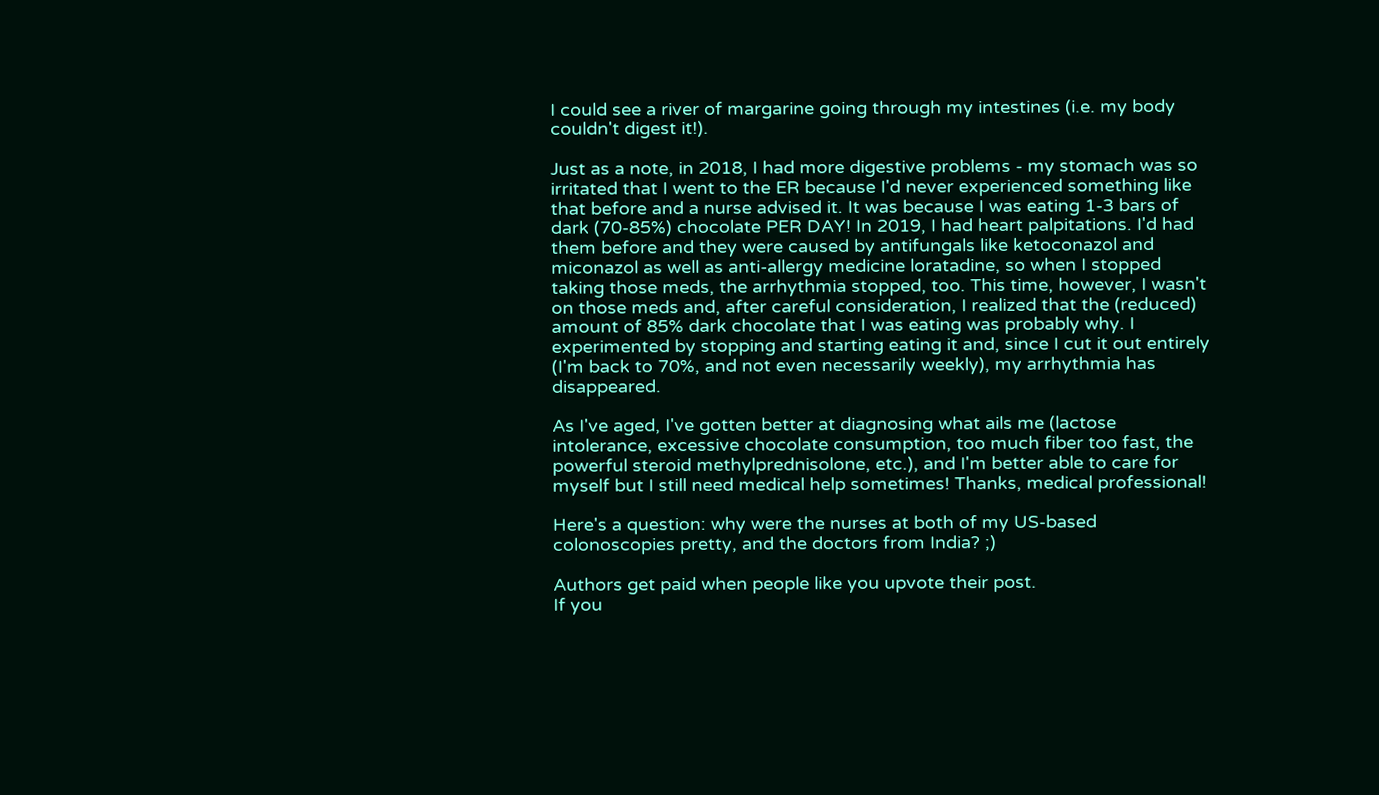I could see a river of margarine going through my intestines (i.e. my body couldn't digest it!).

Just as a note, in 2018, I had more digestive problems - my stomach was so irritated that I went to the ER because I'd never experienced something like that before and a nurse advised it. It was because I was eating 1-3 bars of dark (70-85%) chocolate PER DAY! In 2019, I had heart palpitations. I'd had them before and they were caused by antifungals like ketoconazol and miconazol as well as anti-allergy medicine loratadine, so when I stopped taking those meds, the arrhythmia stopped, too. This time, however, I wasn't on those meds and, after careful consideration, I realized that the (reduced) amount of 85% dark chocolate that I was eating was probably why. I experimented by stopping and starting eating it and, since I cut it out entirely (I'm back to 70%, and not even necessarily weekly), my arrhythmia has disappeared.

As I've aged, I've gotten better at diagnosing what ails me (lactose intolerance, excessive chocolate consumption, too much fiber too fast, the powerful steroid methylprednisolone, etc.), and I'm better able to care for myself but I still need medical help sometimes! Thanks, medical professional!

Here's a question: why were the nurses at both of my US-based colonoscopies pretty, and the doctors from India? ;)

Authors get paid when people like you upvote their post.
If you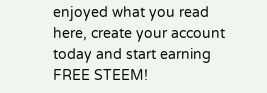enjoyed what you read here, create your account today and start earning FREE STEEM!